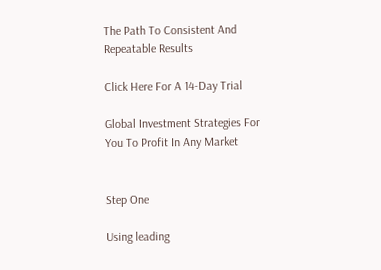The Path To Consistent And Repeatable Results

Click Here For A 14-Day Trial

Global Investment Strategies For You To Profit In Any Market


Step One

Using leading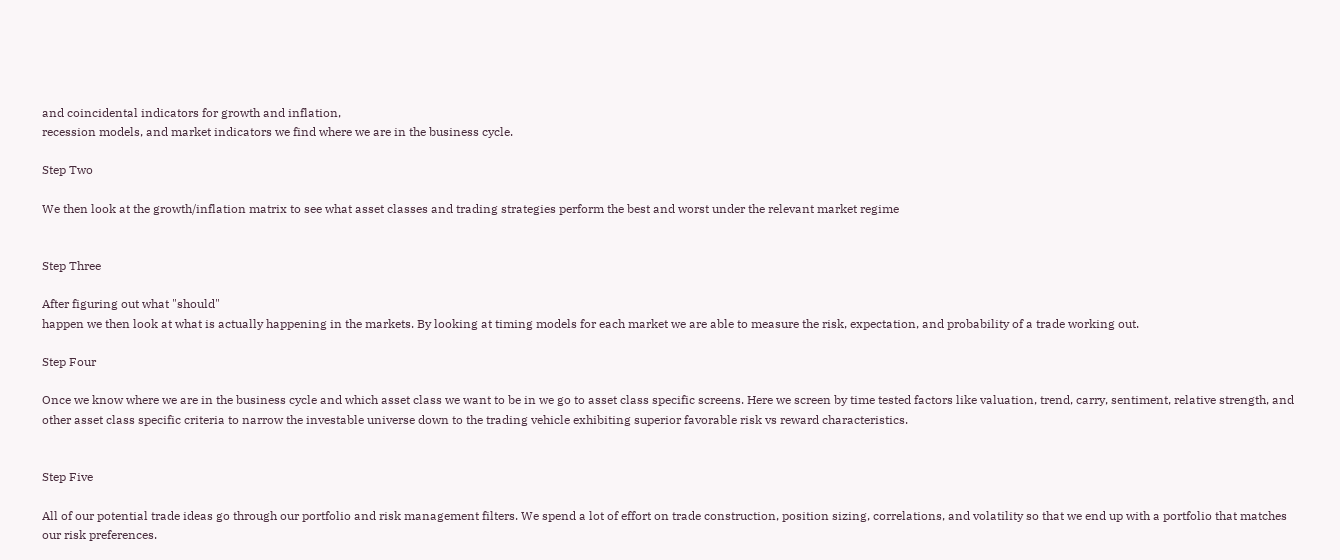and coincidental indicators for growth and inflation,
recession models, and market indicators we find where we are in the business cycle.

Step Two

We then look at the growth/inflation matrix to see what asset classes and trading strategies perform the best and worst under the relevant market regime


Step Three

After figuring out what "should"
happen we then look at what is actually happening in the markets. By looking at timing models for each market we are able to measure the risk, expectation, and probability of a trade working out.

Step Four

Once we know where we are in the business cycle and which asset class we want to be in we go to asset class specific screens. Here we screen by time tested factors like valuation, trend, carry, sentiment, relative strength, and other asset class specific criteria to narrow the investable universe down to the trading vehicle exhibiting superior favorable risk vs reward characteristics.


Step Five

All of our potential trade ideas go through our portfolio and risk management filters. We spend a lot of effort on trade construction, position sizing, correlations, and volatility so that we end up with a portfolio that matches our risk preferences.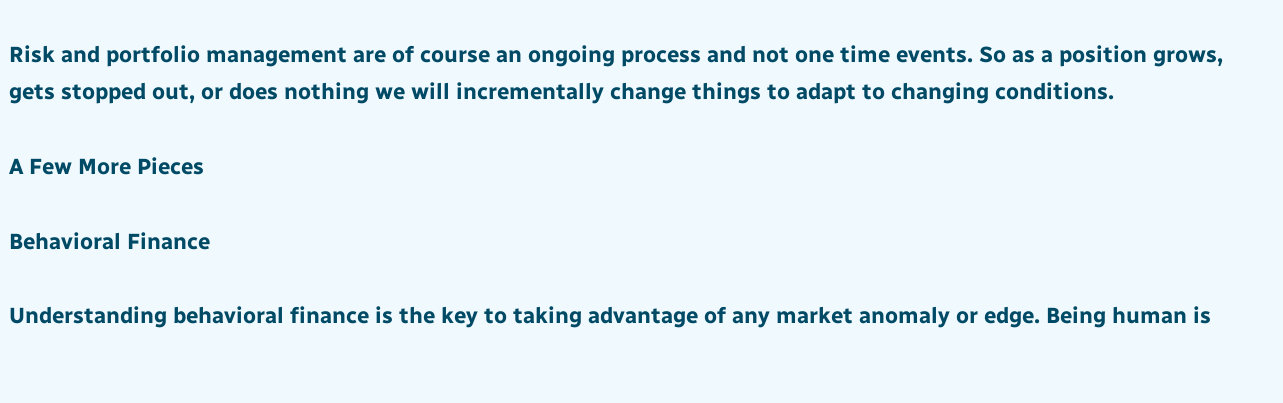Risk and portfolio management are of course an ongoing process and not one time events. So as a position grows, gets stopped out, or does nothing we will incrementally change things to adapt to changing conditions.

A Few More Pieces

Behavioral Finance

Understanding behavioral finance is the key to taking advantage of any market anomaly or edge. Being human is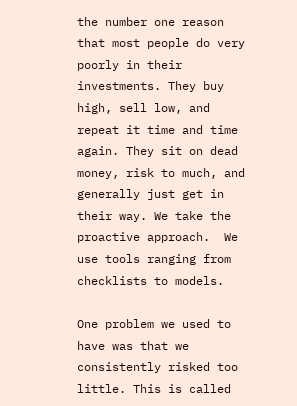the number one reason that most people do very poorly in their investments. They buy high, sell low, and repeat it time and time again. They sit on dead money, risk to much, and generally just get in their way. We take the proactive approach.  We use tools ranging from checklists to models.

One problem we used to have was that we consistently risked too little. This is called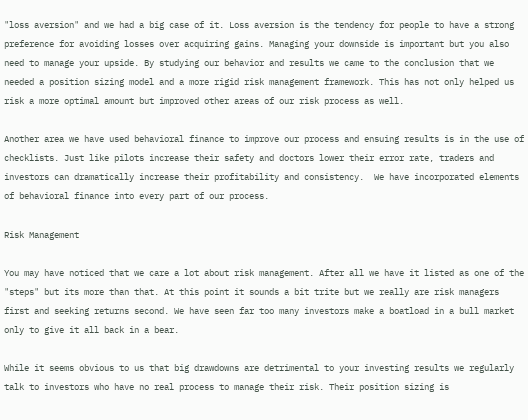"loss aversion" and we had a big case of it. Loss aversion is the tendency for people to have a strong preference for avoiding losses over acquiring gains. Managing your downside is important but you also need to manage your upside. By studying our behavior and results we came to the conclusion that we needed a position sizing model and a more rigid risk management framework. This has not only helped us risk a more optimal amount but improved other areas of our risk process as well.

Another area we have used behavioral finance to improve our process and ensuing results is in the use of checklists. Just like pilots increase their safety and doctors lower their error rate, traders and investors can dramatically increase their profitability and consistency.  We have incorporated elements of behavioral finance into every part of our process.

Risk Management

You may have noticed that we care a lot about risk management. After all we have it listed as one of the "steps" but its more than that. At this point it sounds a bit trite but we really are risk managers first and seeking returns second. We have seen far too many investors make a boatload in a bull market only to give it all back in a bear.

While it seems obvious to us that big drawdowns are detrimental to your investing results we regularly talk to investors who have no real process to manage their risk. Their position sizing is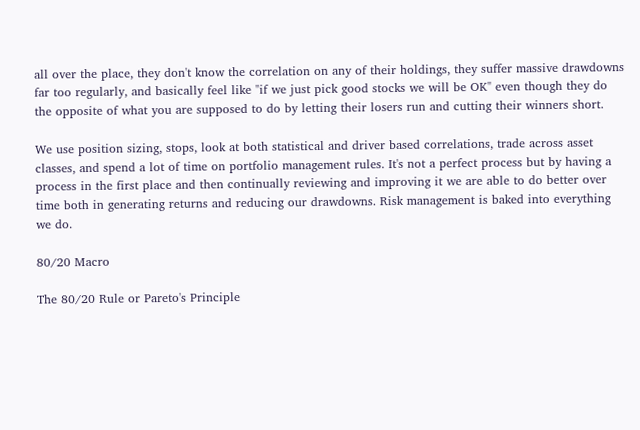all over the place, they don't know the correlation on any of their holdings, they suffer massive drawdowns far too regularly, and basically feel like "if we just pick good stocks we will be OK" even though they do the opposite of what you are supposed to do by letting their losers run and cutting their winners short.

We use position sizing, stops, look at both statistical and driver based correlations, trade across asset classes, and spend a lot of time on portfolio management rules. It's not a perfect process but by having a process in the first place and then continually reviewing and improving it we are able to do better over time both in generating returns and reducing our drawdowns. Risk management is baked into everything we do.

80/20 Macro

The 80/20 Rule or Pareto's Principle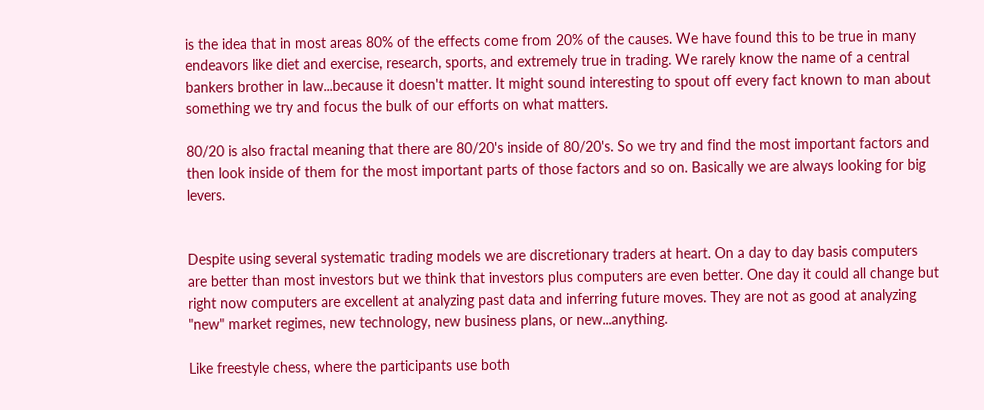is the idea that in most areas 80% of the effects come from 20% of the causes. We have found this to be true in many endeavors like diet and exercise, research, sports, and extremely true in trading. We rarely know the name of a central bankers brother in law...because it doesn't matter. It might sound interesting to spout off every fact known to man about something we try and focus the bulk of our efforts on what matters.

80/20 is also fractal meaning that there are 80/20's inside of 80/20's. So we try and find the most important factors and then look inside of them for the most important parts of those factors and so on. Basically we are always looking for big levers.


Despite using several systematic trading models we are discretionary traders at heart. On a day to day basis computers are better than most investors but we think that investors plus computers are even better. One day it could all change but right now computers are excellent at analyzing past data and inferring future moves. They are not as good at analyzing "new" market regimes, new technology, new business plans, or new...anything.

Like freestyle chess, where the participants use both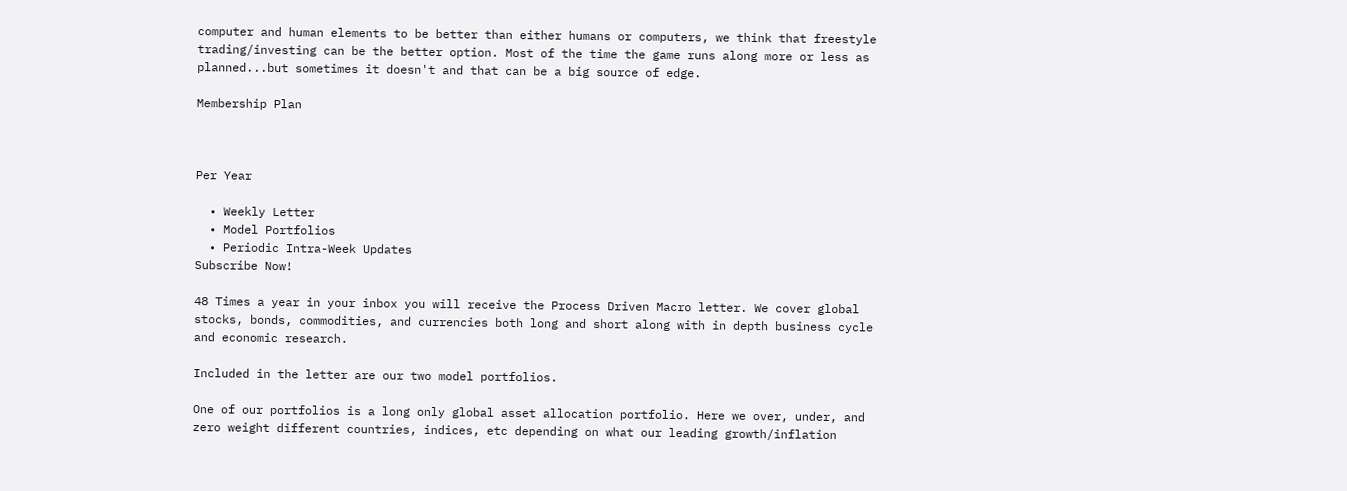computer and human elements to be better than either humans or computers, we think that freestyle trading/investing can be the better option. Most of the time the game runs along more or less as planned...but sometimes it doesn't and that can be a big source of edge.

Membership Plan



Per Year

  • Weekly Letter
  • Model Portfolios
  • Periodic Intra-Week Updates
Subscribe Now!

48 Times a year in your inbox you will receive the Process Driven Macro letter. We cover global stocks, bonds, commodities, and currencies both long and short along with in depth business cycle and economic research.

Included in the letter are our two model portfolios.

One of our portfolios is a long only global asset allocation portfolio. Here we over, under, and zero weight different countries, indices, etc depending on what our leading growth/inflation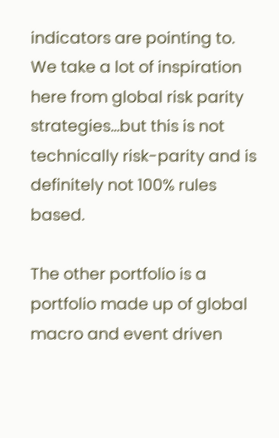indicators are pointing to. We take a lot of inspiration here from global risk parity strategies…but this is not technically risk-parity and is definitely not 100% rules based.

The other portfolio is a portfolio made up of global macro and event driven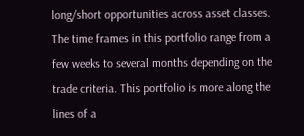long/short opportunities across asset classes. The time frames in this portfolio range from a few weeks to several months depending on the trade criteria. This portfolio is more along the lines of a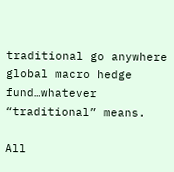traditional go anywhere global macro hedge fund…whatever “traditional” means.

All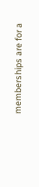memberships are for a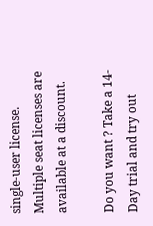single-user license. Multiple seat licenses are available at a discount.

Do you want ? Take a 14-Day trial and try out